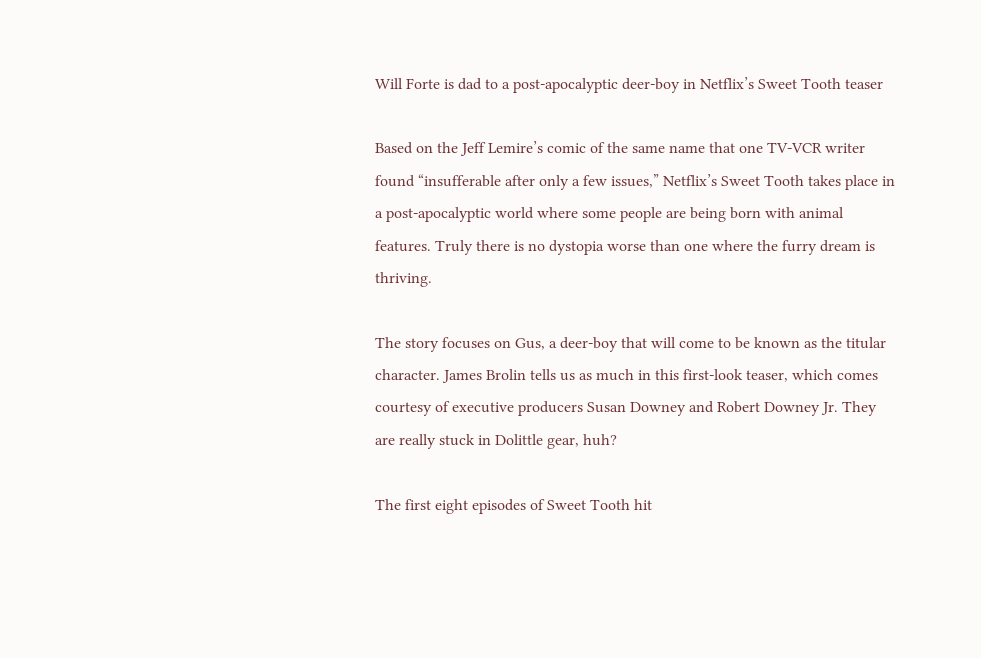Will Forte is dad to a post-apocalyptic deer-boy in Netflix’s Sweet Tooth teaser

Based on the Jeff Lemire’s comic of the same name that one TV-VCR writer found “insufferable after only a few issues,” Netflix’s Sweet Tooth takes place in a post-apocalyptic world where some people are being born with animal features. Truly there is no dystopia worse than one where the furry dream is thriving.

The story focuses on Gus, a deer-boy that will come to be known as the titular character. James Brolin tells us as much in this first-look teaser, which comes courtesy of executive producers Susan Downey and Robert Downey Jr. They are really stuck in Dolittle gear, huh?

The first eight episodes of Sweet Tooth hit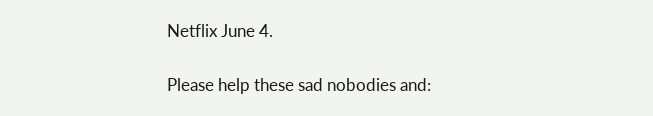Netflix June 4.

Please help these sad nobodies and: